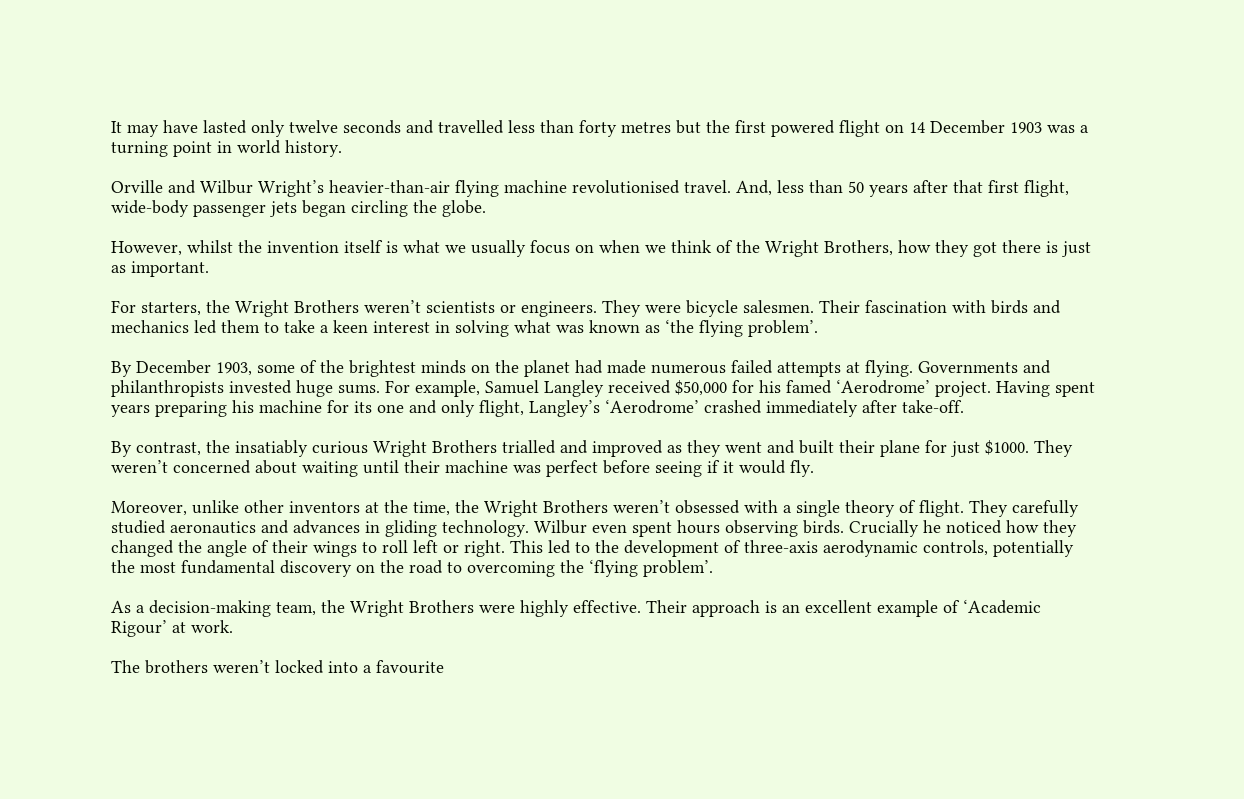It may have lasted only twelve seconds and travelled less than forty metres but the first powered flight on 14 December 1903 was a turning point in world history.

Orville and Wilbur Wright’s heavier-than-air flying machine revolutionised travel. And, less than 50 years after that first flight, wide-body passenger jets began circling the globe.

However, whilst the invention itself is what we usually focus on when we think of the Wright Brothers, how they got there is just as important.

For starters, the Wright Brothers weren’t scientists or engineers. They were bicycle salesmen. Their fascination with birds and mechanics led them to take a keen interest in solving what was known as ‘the flying problem’.

By December 1903, some of the brightest minds on the planet had made numerous failed attempts at flying. Governments and philanthropists invested huge sums. For example, Samuel Langley received $50,000 for his famed ‘Aerodrome’ project. Having spent years preparing his machine for its one and only flight, Langley’s ‘Aerodrome’ crashed immediately after take-off.

By contrast, the insatiably curious Wright Brothers trialled and improved as they went and built their plane for just $1000. They weren’t concerned about waiting until their machine was perfect before seeing if it would fly.

Moreover, unlike other inventors at the time, the Wright Brothers weren’t obsessed with a single theory of flight. They carefully studied aeronautics and advances in gliding technology. Wilbur even spent hours observing birds. Crucially he noticed how they changed the angle of their wings to roll left or right. This led to the development of three-axis aerodynamic controls, potentially the most fundamental discovery on the road to overcoming the ‘flying problem’.

As a decision-making team, the Wright Brothers were highly effective. Their approach is an excellent example of ‘Academic Rigour’ at work.

The brothers weren’t locked into a favourite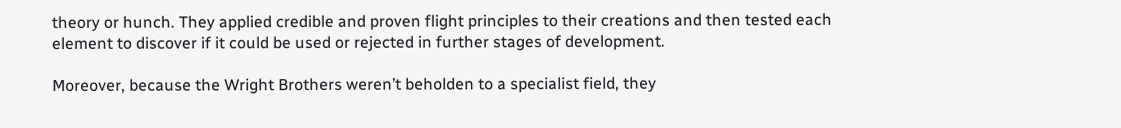theory or hunch. They applied credible and proven flight principles to their creations and then tested each element to discover if it could be used or rejected in further stages of development.

Moreover, because the Wright Brothers weren’t beholden to a specialist field, they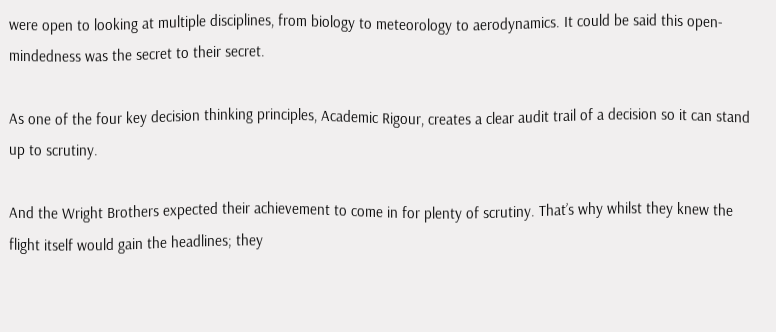were open to looking at multiple disciplines, from biology to meteorology to aerodynamics. It could be said this open-mindedness was the secret to their secret.

As one of the four key decision thinking principles, Academic Rigour, creates a clear audit trail of a decision so it can stand up to scrutiny.

And the Wright Brothers expected their achievement to come in for plenty of scrutiny. That’s why whilst they knew the flight itself would gain the headlines; they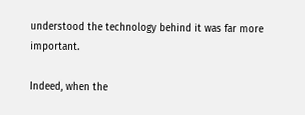understood the technology behind it was far more important.

Indeed, when the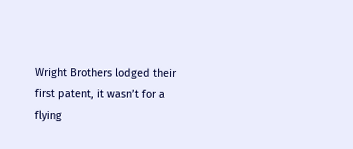Wright Brothers lodged their first patent, it wasn’t for a flying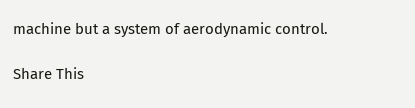machine but a system of aerodynamic control.

Share This